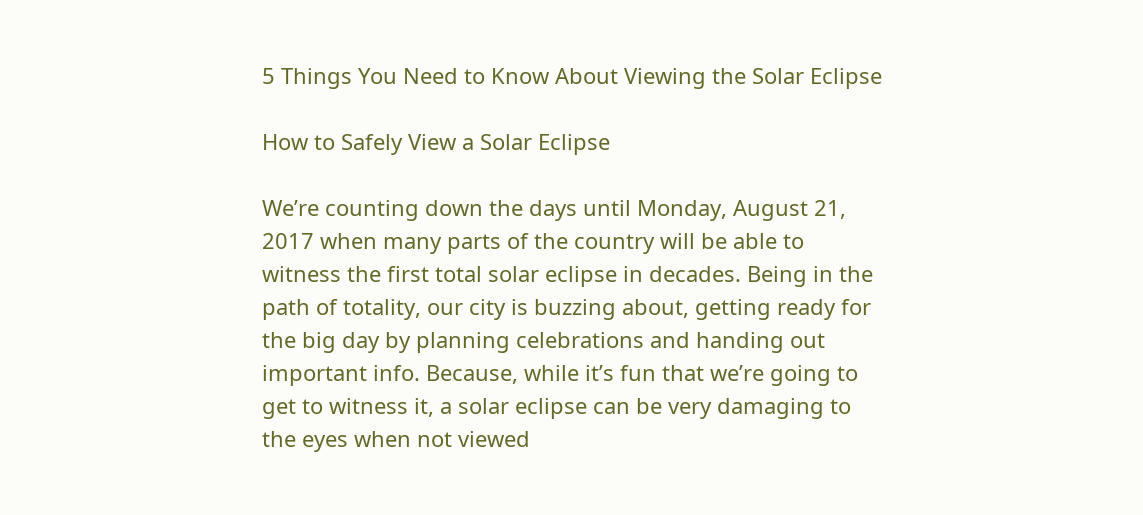5 Things You Need to Know About Viewing the Solar Eclipse

How to Safely View a Solar Eclipse

We’re counting down the days until Monday, August 21, 2017 when many parts of the country will be able to witness the first total solar eclipse in decades. Being in the path of totality, our city is buzzing about, getting ready for the big day by planning celebrations and handing out important info. Because, while it’s fun that we’re going to get to witness it, a solar eclipse can be very damaging to the eyes when not viewed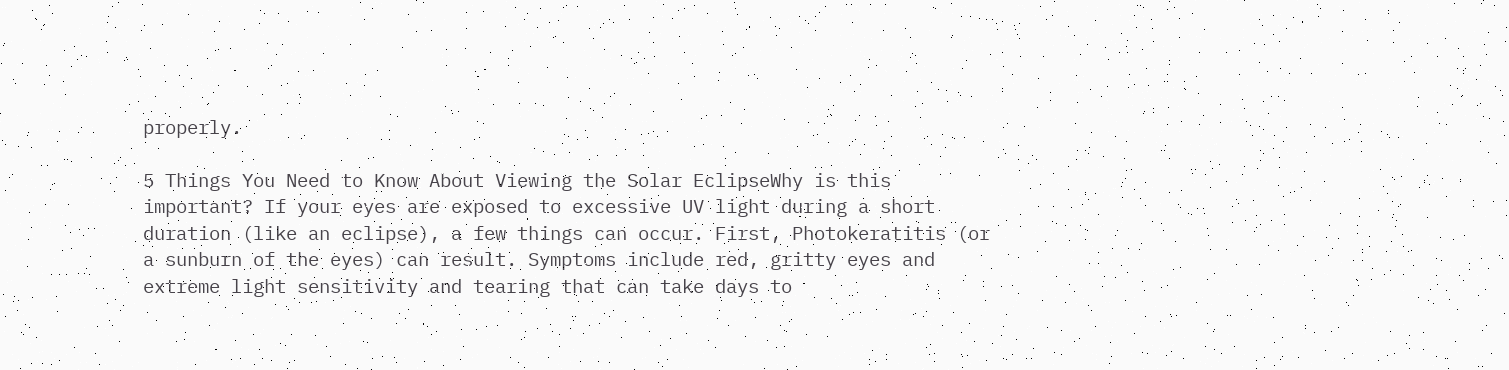properly.

5 Things You Need to Know About Viewing the Solar EclipseWhy is this important? If your eyes are exposed to excessive UV light during a short duration (like an eclipse), a few things can occur. First, Photokeratitis (or a sunburn of the eyes) can result. Symptoms include red, gritty eyes and extreme light sensitivity and tearing that can take days to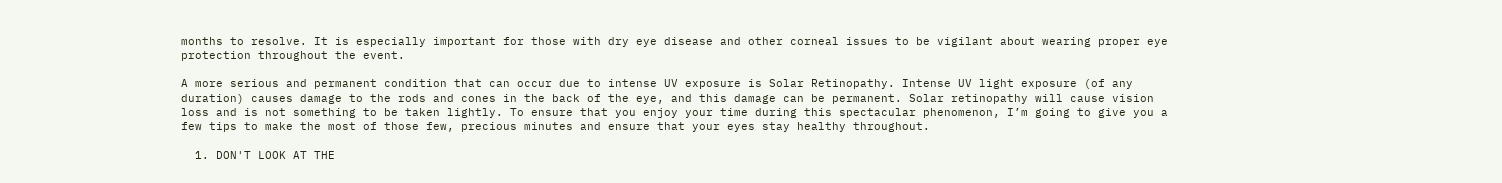months to resolve. It is especially important for those with dry eye disease and other corneal issues to be vigilant about wearing proper eye protection throughout the event.

A more serious and permanent condition that can occur due to intense UV exposure is Solar Retinopathy. Intense UV light exposure (of any duration) causes damage to the rods and cones in the back of the eye, and this damage can be permanent. Solar retinopathy will cause vision loss and is not something to be taken lightly. To ensure that you enjoy your time during this spectacular phenomenon, I’m going to give you a few tips to make the most of those few, precious minutes and ensure that your eyes stay healthy throughout.

  1. DON'T LOOK AT THE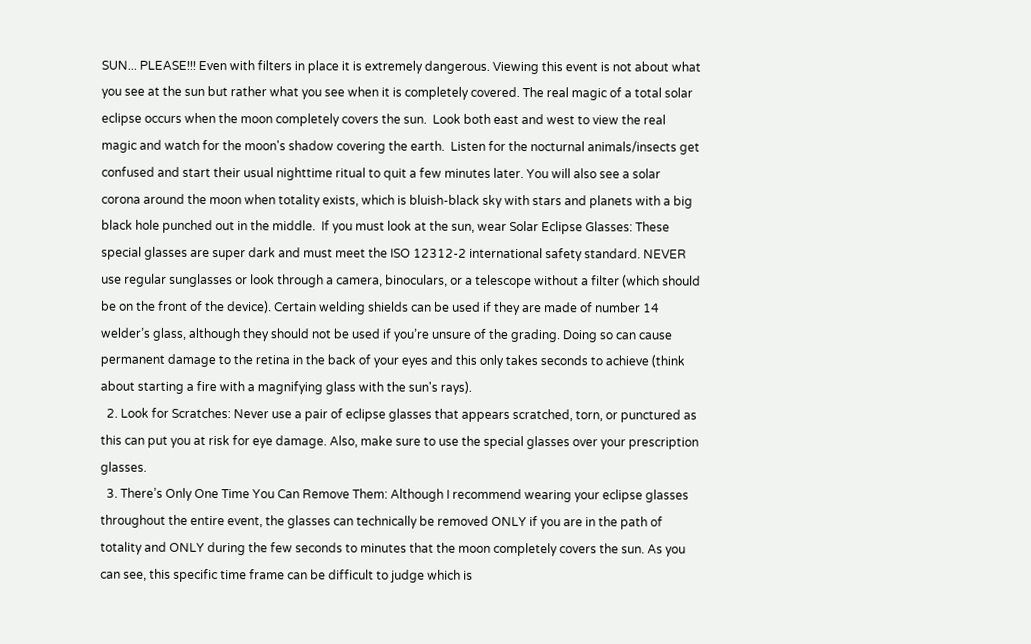SUN... PLEASE!!! Even with filters in place it is extremely dangerous. Viewing this event is not about what you see at the sun but rather what you see when it is completely covered. The real magic of a total solar eclipse occurs when the moon completely covers the sun.  Look both east and west to view the real magic and watch for the moon's shadow covering the earth.  Listen for the nocturnal animals/insects get confused and start their usual nighttime ritual to quit a few minutes later. You will also see a solar corona around the moon when totality exists, which is bluish-black sky with stars and planets with a big black hole punched out in the middle.  If you must look at the sun, wear Solar Eclipse Glasses: These special glasses are super dark and must meet the ISO 12312-2 international safety standard. NEVER use regular sunglasses or look through a camera, binoculars, or a telescope without a filter (which should be on the front of the device). Certain welding shields can be used if they are made of number 14 welder’s glass, although they should not be used if you’re unsure of the grading. Doing so can cause permanent damage to the retina in the back of your eyes and this only takes seconds to achieve (think about starting a fire with a magnifying glass with the sun's rays).
  2. Look for Scratches: Never use a pair of eclipse glasses that appears scratched, torn, or punctured as this can put you at risk for eye damage. Also, make sure to use the special glasses over your prescription glasses.
  3. There’s Only One Time You Can Remove Them: Although I recommend wearing your eclipse glasses throughout the entire event, the glasses can technically be removed ONLY if you are in the path of totality and ONLY during the few seconds to minutes that the moon completely covers the sun. As you can see, this specific time frame can be difficult to judge which is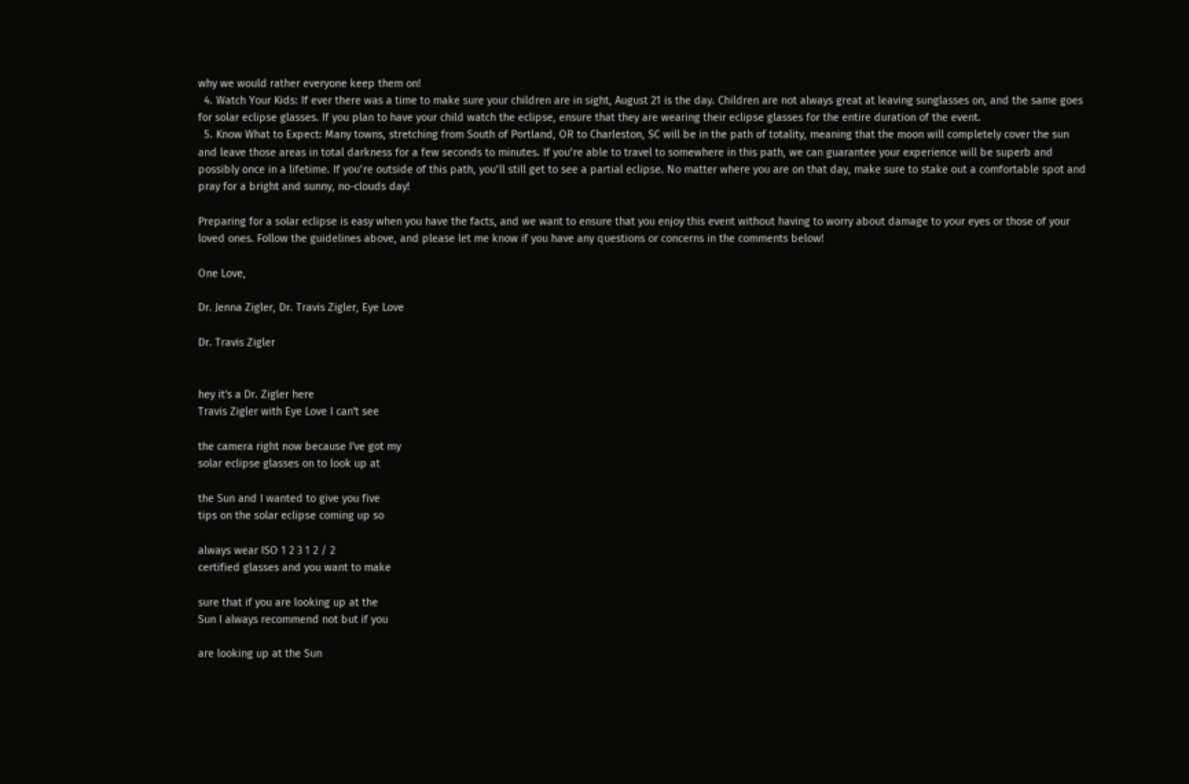why we would rather everyone keep them on!
  4. Watch Your Kids: If ever there was a time to make sure your children are in sight, August 21 is the day. Children are not always great at leaving sunglasses on, and the same goes for solar eclipse glasses. If you plan to have your child watch the eclipse, ensure that they are wearing their eclipse glasses for the entire duration of the event.
  5. Know What to Expect: Many towns, stretching from South of Portland, OR to Charleston, SC will be in the path of totality, meaning that the moon will completely cover the sun and leave those areas in total darkness for a few seconds to minutes. If you’re able to travel to somewhere in this path, we can guarantee your experience will be superb and possibly once in a lifetime. If you’re outside of this path, you’ll still get to see a partial eclipse. No matter where you are on that day, make sure to stake out a comfortable spot and pray for a bright and sunny, no-clouds day!

Preparing for a solar eclipse is easy when you have the facts, and we want to ensure that you enjoy this event without having to worry about damage to your eyes or those of your loved ones. Follow the guidelines above, and please let me know if you have any questions or concerns in the comments below!

One Love,

Dr. Jenna Zigler, Dr. Travis Zigler, Eye Love

Dr. Travis Zigler


hey it's a Dr. Zigler here
Travis Zigler with Eye Love I can't see

the camera right now because I've got my
solar eclipse glasses on to look up at

the Sun and I wanted to give you five
tips on the solar eclipse coming up so

always wear ISO 1 2 3 1 2 / 2
certified glasses and you want to make

sure that if you are looking up at the
Sun I always recommend not but if you

are looking up at the Sun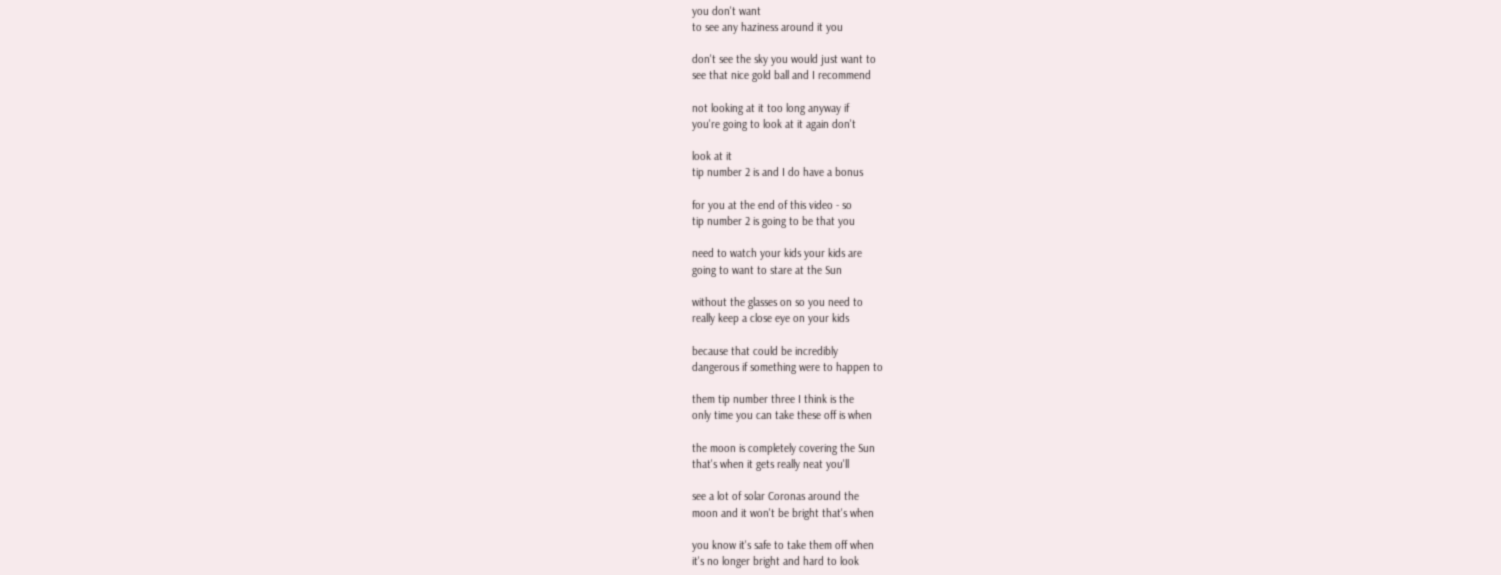you don't want
to see any haziness around it you

don't see the sky you would just want to
see that nice gold ball and I recommend

not looking at it too long anyway if
you're going to look at it again don't

look at it
tip number 2 is and I do have a bonus

for you at the end of this video - so
tip number 2 is going to be that you

need to watch your kids your kids are
going to want to stare at the Sun

without the glasses on so you need to
really keep a close eye on your kids

because that could be incredibly
dangerous if something were to happen to

them tip number three I think is the
only time you can take these off is when

the moon is completely covering the Sun
that's when it gets really neat you'll

see a lot of solar Coronas around the
moon and it won't be bright that's when

you know it's safe to take them off when
it's no longer bright and hard to look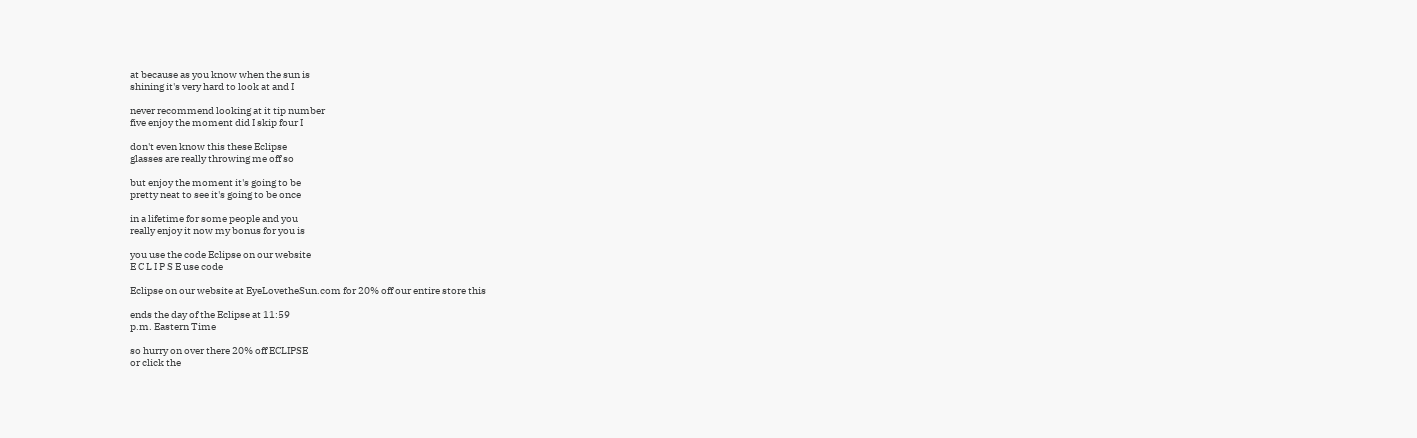at because as you know when the sun is
shining it's very hard to look at and I

never recommend looking at it tip number
five enjoy the moment did I skip four I

don't even know this these Eclipse
glasses are really throwing me off so

but enjoy the moment it's going to be
pretty neat to see it's going to be once

in a lifetime for some people and you
really enjoy it now my bonus for you is

you use the code Eclipse on our website
E C L I P S E use code

Eclipse on our website at EyeLovetheSun.com for 20% off our entire store this

ends the day of the Eclipse at 11:59
p.m. Eastern Time

so hurry on over there 20% off ECLIPSE
or click the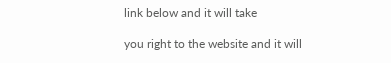link below and it will take

you right to the website and it will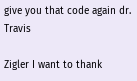give you that code again dr. Travis

Zigler I want to thank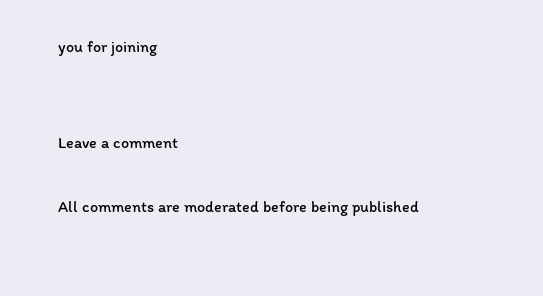you for joining


Leave a comment

All comments are moderated before being published